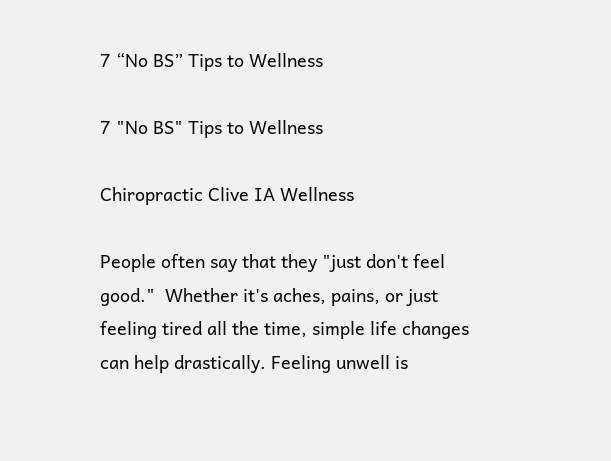7 “No BS” Tips to Wellness

7 "No BS" Tips to Wellness

Chiropractic Clive IA Wellness

People often say that they "just don't feel good."  Whether it's aches, pains, or just feeling tired all the time, simple life changes can help drastically. Feeling unwell is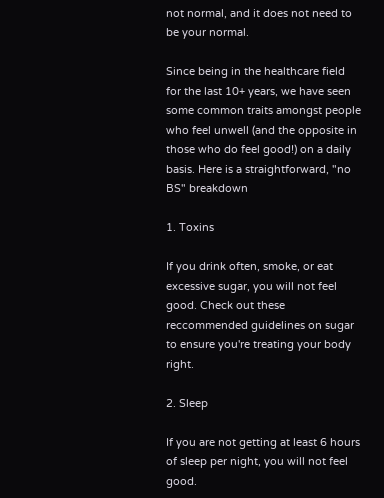not normal, and it does not need to be your normal.

Since being in the healthcare field for the last 10+ years, we have seen some common traits amongst people who feel unwell (and the opposite in those who do feel good!) on a daily basis. Here is a straightforward, "no BS" breakdown

1. Toxins

If you drink often, smoke, or eat excessive sugar, you will not feel good. Check out these reccommended guidelines on sugar to ensure you're treating your body right.

2. Sleep

If you are not getting at least 6 hours of sleep per night, you will not feel good.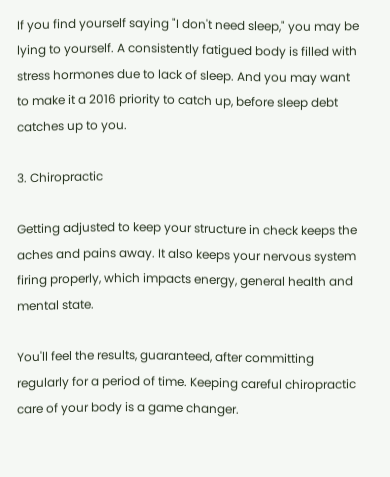If you find yourself saying "I don't need sleep," you may be lying to yourself. A consistently fatigued body is filled with stress hormones due to lack of sleep. And you may want to make it a 2016 priority to catch up, before sleep debt catches up to you.

3. Chiropractic

Getting adjusted to keep your structure in check keeps the aches and pains away. It also keeps your nervous system firing properly, which impacts energy, general health and mental state.

You'll feel the results, guaranteed, after committing regularly for a period of time. Keeping careful chiropractic care of your body is a game changer.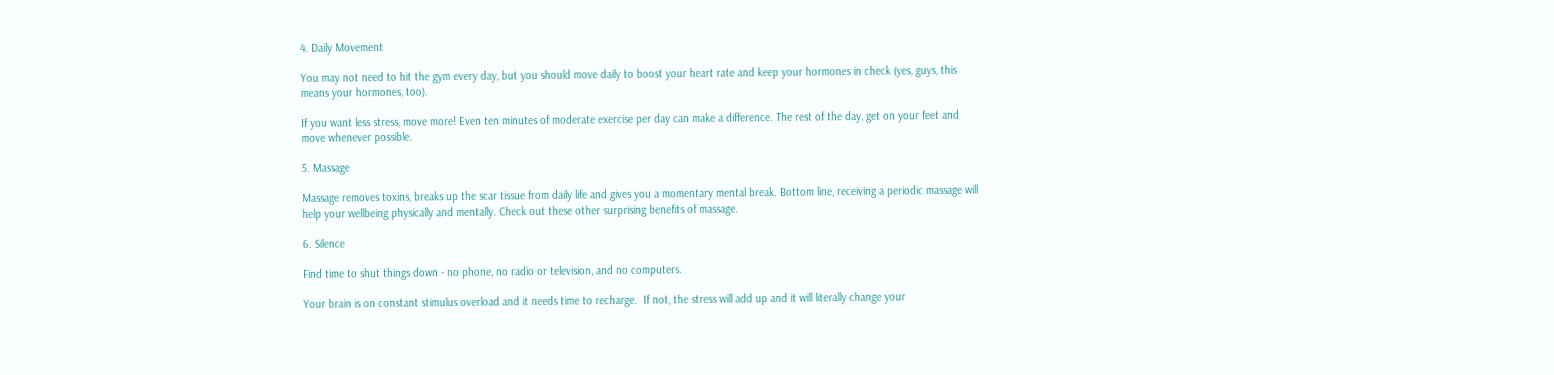4. Daily Movement

You may not need to hit the gym every day, but you should move daily to boost your heart rate and keep your hormones in check (yes, guys, this means your hormones, too).

If you want less stress, move more! Even ten minutes of moderate exercise per day can make a difference. The rest of the day, get on your feet and move whenever possible.

5. Massage

Massage removes toxins, breaks up the scar tissue from daily life and gives you a momentary mental break. Bottom line, receiving a periodic massage will help your wellbeing physically and mentally. Check out these other surprising benefits of massage.

6. Silence

Find time to shut things down - no phone, no radio or television, and no computers.

Your brain is on constant stimulus overload and it needs time to recharge.  If not, the stress will add up and it will literally change your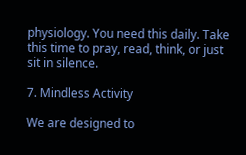physiology. You need this daily. Take this time to pray, read, think, or just sit in silence.

7. Mindless Activity

We are designed to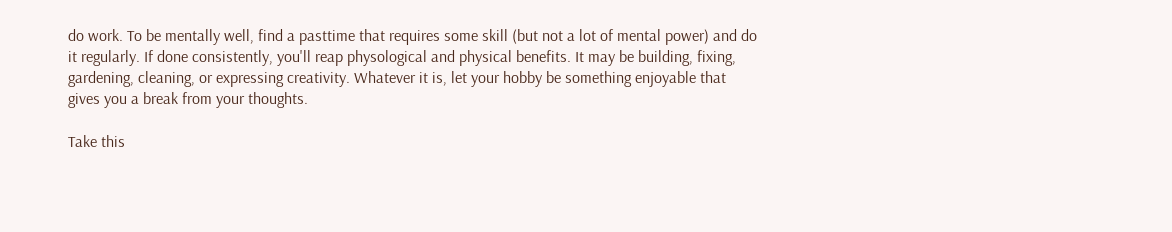do work. To be mentally well, find a pasttime that requires some skill (but not a lot of mental power) and do it regularly. If done consistently, you'll reap physological and physical benefits. It may be building, fixing, gardening, cleaning, or expressing creativity. Whatever it is, let your hobby be something enjoyable that gives you a break from your thoughts.

Take this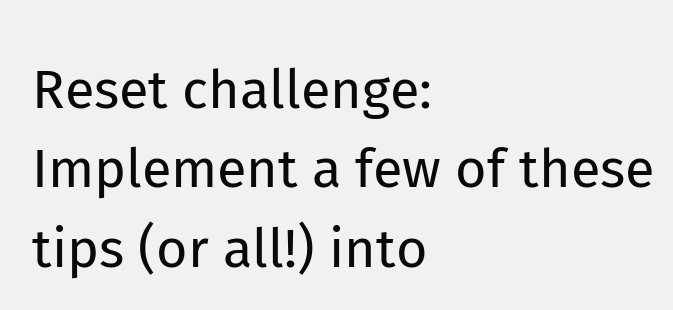Reset challenge: Implement a few of these tips (or all!) into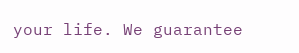your life. We guarantee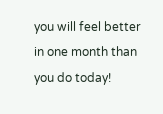you will feel better in one month than you do today!